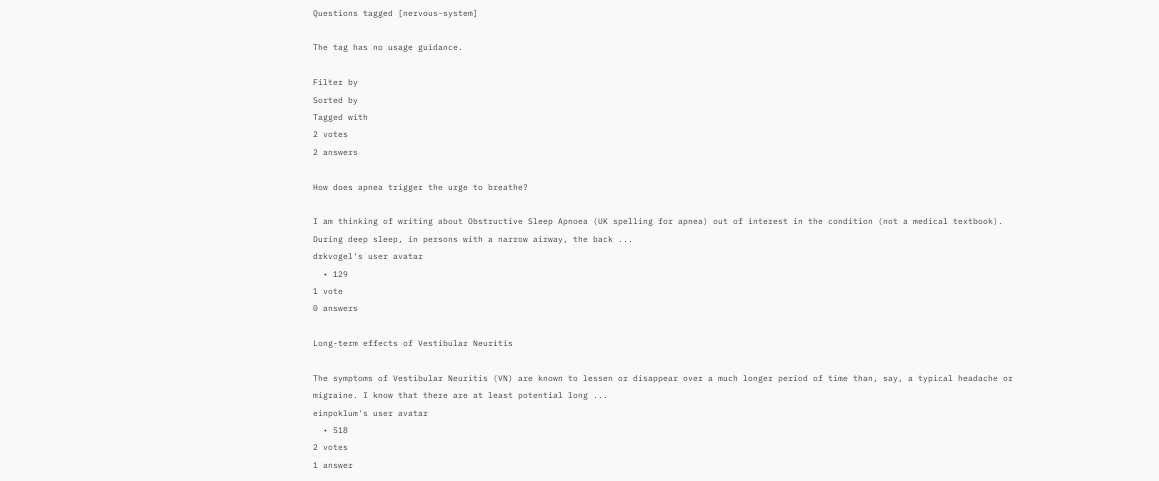Questions tagged [nervous-system]

The tag has no usage guidance.

Filter by
Sorted by
Tagged with
2 votes
2 answers

How does apnea trigger the urge to breathe?

I am thinking of writing about Obstructive Sleep Apnoea (UK spelling for apnea) out of interest in the condition (not a medical textbook). During deep sleep, in persons with a narrow airway, the back ...
drkvogel's user avatar
  • 129
1 vote
0 answers

Long-term effects of Vestibular Neuritis

The symptoms of Vestibular Neuritis (VN) are known to lessen or disappear over a much longer period of time than, say, a typical headache or migraine. I know that there are at least potential long ...
einpoklum's user avatar
  • 518
2 votes
1 answer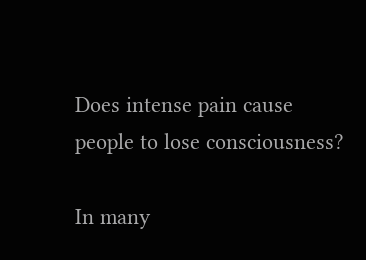Does intense pain cause people to lose consciousness?

In many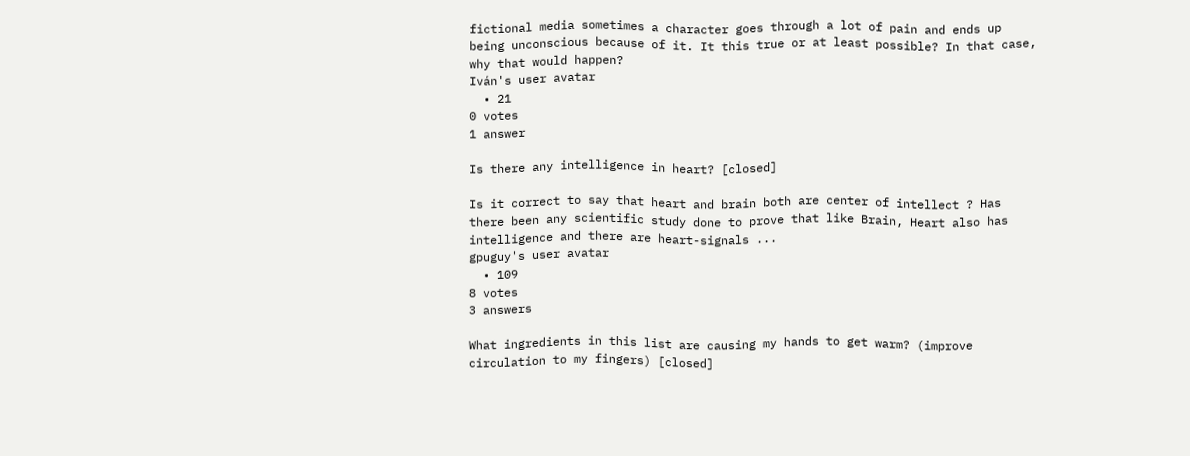fictional media sometimes a character goes through a lot of pain and ends up being unconscious because of it. It this true or at least possible? In that case, why that would happen?
Iván's user avatar
  • 21
0 votes
1 answer

Is there any intelligence in heart? [closed]

Is it correct to say that heart and brain both are center of intellect ? Has there been any scientific study done to prove that like Brain, Heart also has intelligence and there are heart-signals ...
gpuguy's user avatar
  • 109
8 votes
3 answers

What ingredients in this list are causing my hands to get warm? (improve circulation to my fingers) [closed]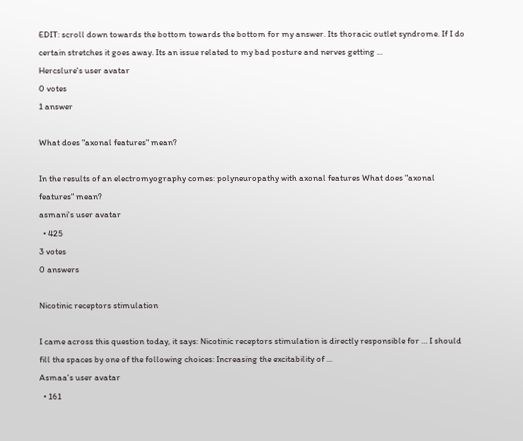EDIT: scroll down towards the bottom towards the bottom for my answer. Its thoracic outlet syndrome. If I do certain stretches it goes away. Its an issue related to my bad posture and nerves getting ...
Hercslure's user avatar
0 votes
1 answer

What does "axonal features" mean?

In the results of an electromyography comes: polyneuropathy with axonal features What does "axonal features" mean?
asmani's user avatar
  • 425
3 votes
0 answers

Nicotinic receptors stimulation

I came across this question today, it says: Nicotinic receptors stimulation is directly responsible for … I should fill the spaces by one of the following choices: Increasing the excitability of ...
Asmaa's user avatar
  • 161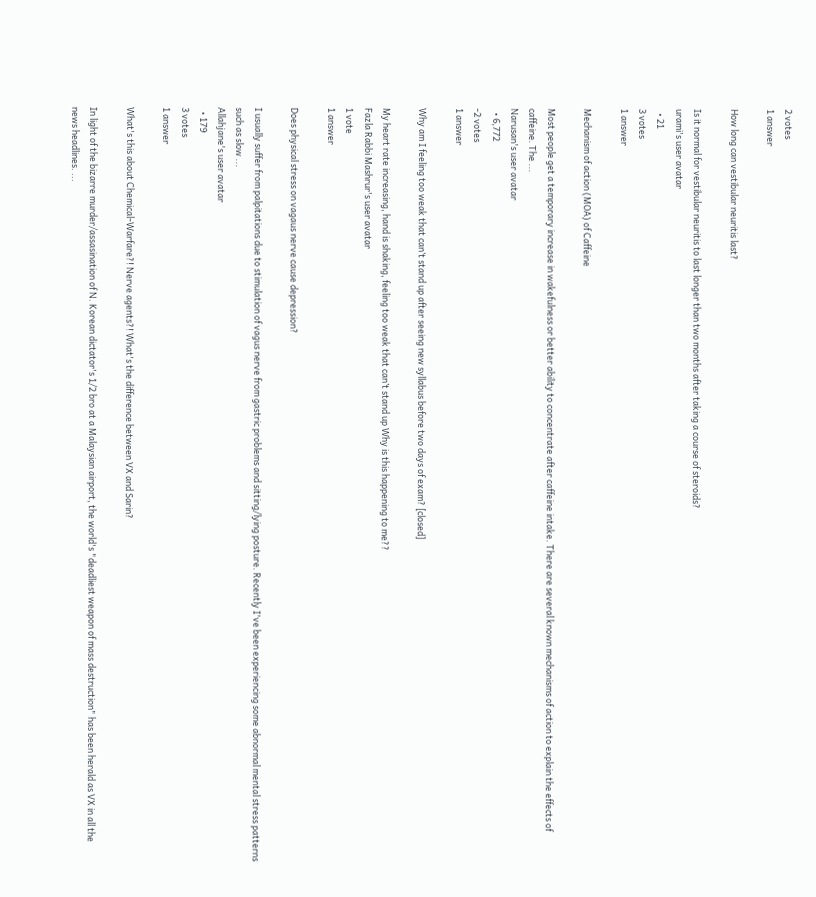2 votes
1 answer

How long can vestibular neuritis last?

Is it normal for vestibular neuritis to last longer than two months after taking a course of steroids?
urami's user avatar
  • 21
3 votes
1 answer

Mechanism of action (MOA) of Caffeine

Most people get a temporary increase in wakefulness or better ability to concentrate after caffeine intake. There are several known mechanisms of action to explain the effects of caffeine. The ...
Narusan's user avatar
  • 6,772
-2 votes
1 answer

Why am I feeling too weak that can’t stand up after seeing new syllabus before two days of exam? [closed]

My heart rate increasing, hand is shaking, feeling too weak that can’t stand up Why is this happening to me??
Fazla Rabbi Mashrur's user avatar
1 vote
1 answer

Does physical stress on vagaus nerve cause depression?

I usually suffer from palpitations due to stimulation of vagus nerve from gastric problems and sitting/lying posture. Recently I've been experiencing some abnormal mental stress patterns such as slow ...
Allahjane's user avatar
  • 179
3 votes
1 answer

What's this about Chemical-Warfare?! Nerve agents?! What's the difference between VX and Sarin?

In light of the bizarre murder/assasination of N. Korean dictator's 1/2 bro at a Malaysian airport, the world's "deadliest weapon of mass destruction" has been herald as VX in all the news headlines. ...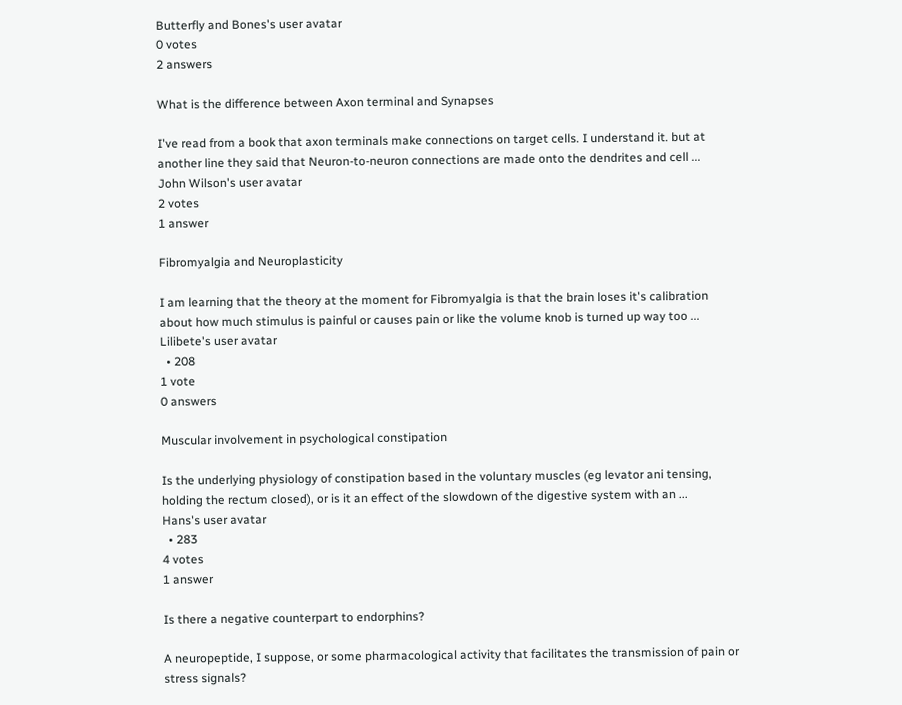Butterfly and Bones's user avatar
0 votes
2 answers

What is the difference between Axon terminal and Synapses

I've read from a book that axon terminals make connections on target cells. I understand it. but at another line they said that Neuron-to-neuron connections are made onto the dendrites and cell ...
John Wilson's user avatar
2 votes
1 answer

Fibromyalgia and Neuroplasticity

I am learning that the theory at the moment for Fibromyalgia is that the brain loses it's calibration about how much stimulus is painful or causes pain or like the volume knob is turned up way too ...
Lilibete's user avatar
  • 208
1 vote
0 answers

Muscular involvement in psychological constipation

Is the underlying physiology of constipation based in the voluntary muscles (eg levator ani tensing, holding the rectum closed), or is it an effect of the slowdown of the digestive system with an ...
Hans's user avatar
  • 283
4 votes
1 answer

Is there a negative counterpart to endorphins?

A neuropeptide, I suppose, or some pharmacological activity that facilitates the transmission of pain or stress signals?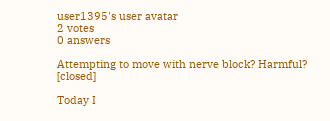user1395's user avatar
2 votes
0 answers

Attempting to move with nerve block? Harmful? [closed]

Today I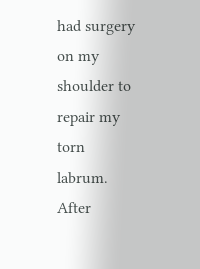had surgery on my shoulder to repair my torn labrum. After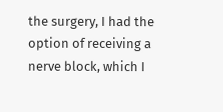the surgery, I had the option of receiving a nerve block, which I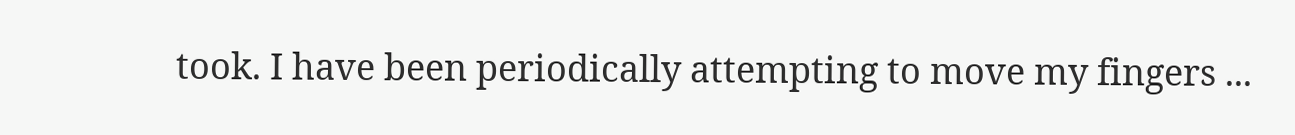took. I have been periodically attempting to move my fingers ...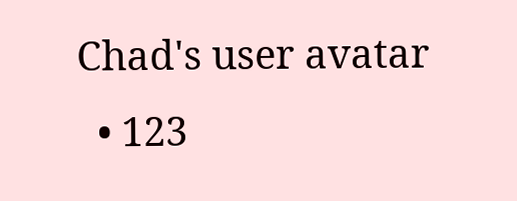Chad's user avatar
  • 123